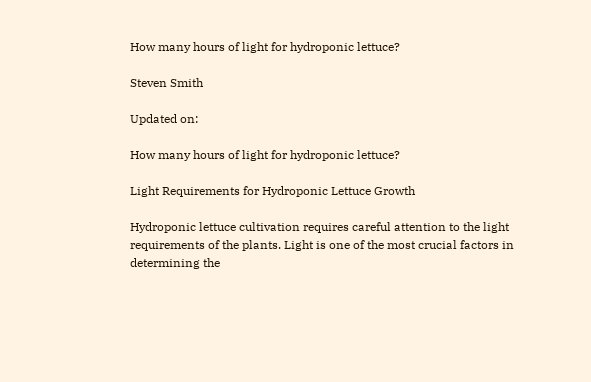How many hours of light for hydroponic lettuce?

Steven Smith

Updated on:

How many hours of light for hydroponic lettuce?

Light Requirements for Hydroponic Lettuce Growth

Hydroponic lettuce cultivation requires careful attention to the light requirements of the plants. Light is one of the most crucial factors in determining the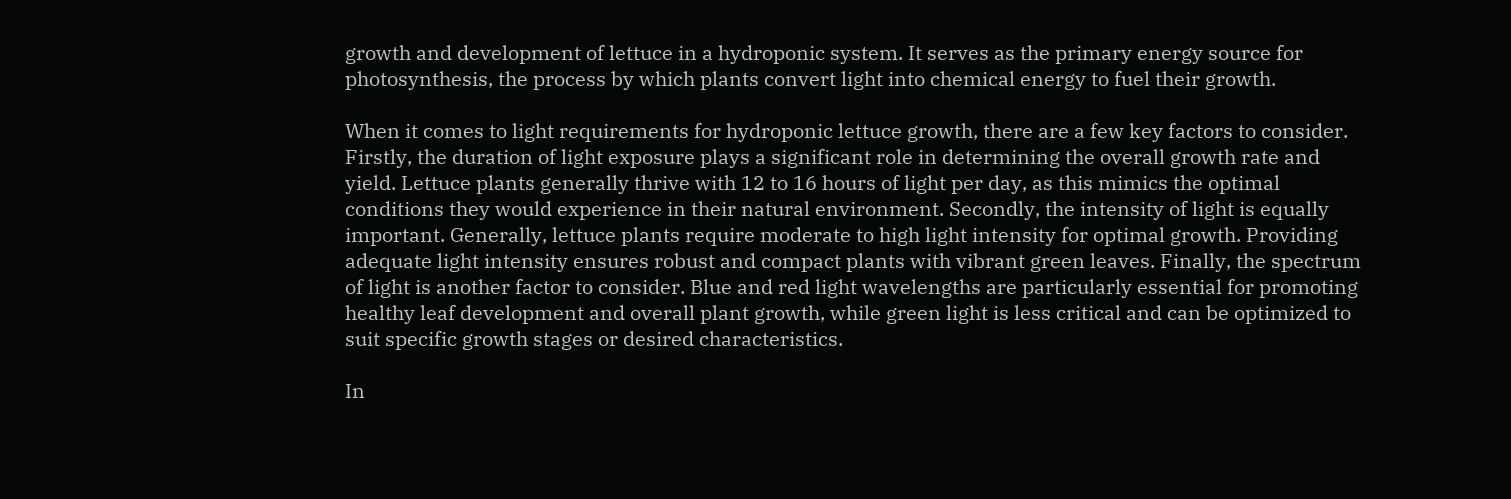growth and development of lettuce in a hydroponic system. It serves as the primary energy source for photosynthesis, the process by which plants convert light into chemical energy to fuel their growth.

When it comes to light requirements for hydroponic lettuce growth, there are a few key factors to consider. Firstly, the duration of light exposure plays a significant role in determining the overall growth rate and yield. Lettuce plants generally thrive with 12 to 16 hours of light per day, as this mimics the optimal conditions they would experience in their natural environment. Secondly, the intensity of light is equally important. Generally, lettuce plants require moderate to high light intensity for optimal growth. Providing adequate light intensity ensures robust and compact plants with vibrant green leaves. Finally, the spectrum of light is another factor to consider. Blue and red light wavelengths are particularly essential for promoting healthy leaf development and overall plant growth, while green light is less critical and can be optimized to suit specific growth stages or desired characteristics.

In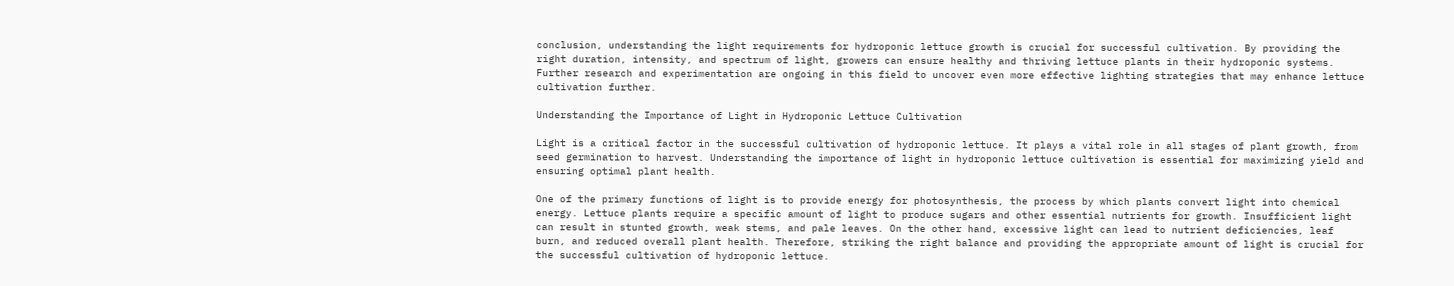conclusion, understanding the light requirements for hydroponic lettuce growth is crucial for successful cultivation. By providing the right duration, intensity, and spectrum of light, growers can ensure healthy and thriving lettuce plants in their hydroponic systems. Further research and experimentation are ongoing in this field to uncover even more effective lighting strategies that may enhance lettuce cultivation further.

Understanding the Importance of Light in Hydroponic Lettuce Cultivation

Light is a critical factor in the successful cultivation of hydroponic lettuce. It plays a vital role in all stages of plant growth, from seed germination to harvest. Understanding the importance of light in hydroponic lettuce cultivation is essential for maximizing yield and ensuring optimal plant health.

One of the primary functions of light is to provide energy for photosynthesis, the process by which plants convert light into chemical energy. Lettuce plants require a specific amount of light to produce sugars and other essential nutrients for growth. Insufficient light can result in stunted growth, weak stems, and pale leaves. On the other hand, excessive light can lead to nutrient deficiencies, leaf burn, and reduced overall plant health. Therefore, striking the right balance and providing the appropriate amount of light is crucial for the successful cultivation of hydroponic lettuce.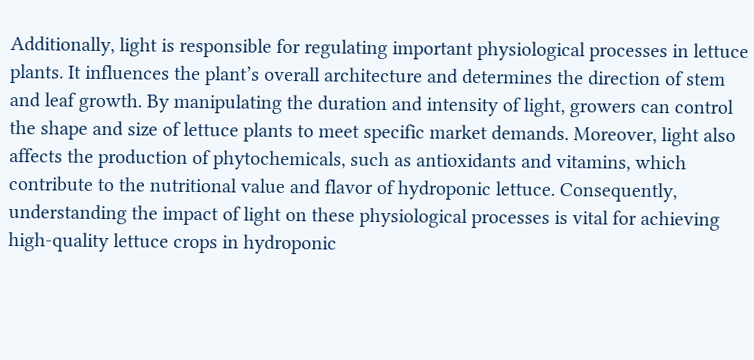Additionally, light is responsible for regulating important physiological processes in lettuce plants. It influences the plant’s overall architecture and determines the direction of stem and leaf growth. By manipulating the duration and intensity of light, growers can control the shape and size of lettuce plants to meet specific market demands. Moreover, light also affects the production of phytochemicals, such as antioxidants and vitamins, which contribute to the nutritional value and flavor of hydroponic lettuce. Consequently, understanding the impact of light on these physiological processes is vital for achieving high-quality lettuce crops in hydroponic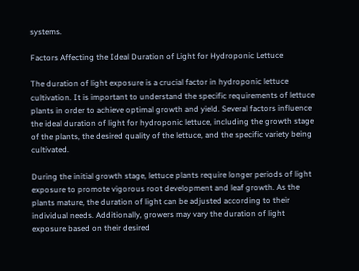systems.

Factors Affecting the Ideal Duration of Light for Hydroponic Lettuce

The duration of light exposure is a crucial factor in hydroponic lettuce cultivation. It is important to understand the specific requirements of lettuce plants in order to achieve optimal growth and yield. Several factors influence the ideal duration of light for hydroponic lettuce, including the growth stage of the plants, the desired quality of the lettuce, and the specific variety being cultivated.

During the initial growth stage, lettuce plants require longer periods of light exposure to promote vigorous root development and leaf growth. As the plants mature, the duration of light can be adjusted according to their individual needs. Additionally, growers may vary the duration of light exposure based on their desired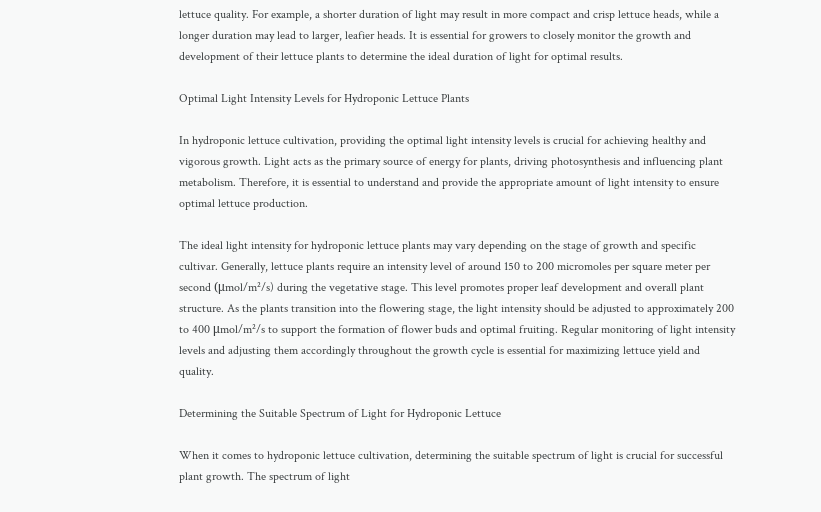lettuce quality. For example, a shorter duration of light may result in more compact and crisp lettuce heads, while a longer duration may lead to larger, leafier heads. It is essential for growers to closely monitor the growth and development of their lettuce plants to determine the ideal duration of light for optimal results.

Optimal Light Intensity Levels for Hydroponic Lettuce Plants

In hydroponic lettuce cultivation, providing the optimal light intensity levels is crucial for achieving healthy and vigorous growth. Light acts as the primary source of energy for plants, driving photosynthesis and influencing plant metabolism. Therefore, it is essential to understand and provide the appropriate amount of light intensity to ensure optimal lettuce production.

The ideal light intensity for hydroponic lettuce plants may vary depending on the stage of growth and specific cultivar. Generally, lettuce plants require an intensity level of around 150 to 200 micromoles per square meter per second (μmol/m²/s) during the vegetative stage. This level promotes proper leaf development and overall plant structure. As the plants transition into the flowering stage, the light intensity should be adjusted to approximately 200 to 400 μmol/m²/s to support the formation of flower buds and optimal fruiting. Regular monitoring of light intensity levels and adjusting them accordingly throughout the growth cycle is essential for maximizing lettuce yield and quality.

Determining the Suitable Spectrum of Light for Hydroponic Lettuce

When it comes to hydroponic lettuce cultivation, determining the suitable spectrum of light is crucial for successful plant growth. The spectrum of light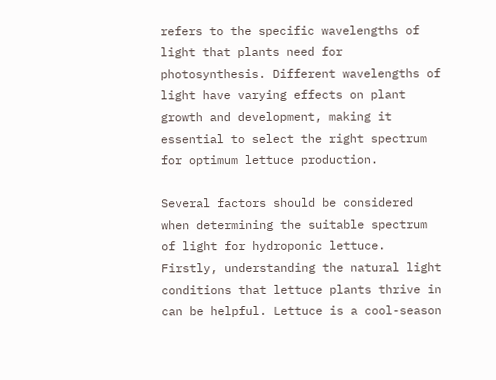refers to the specific wavelengths of light that plants need for photosynthesis. Different wavelengths of light have varying effects on plant growth and development, making it essential to select the right spectrum for optimum lettuce production.

Several factors should be considered when determining the suitable spectrum of light for hydroponic lettuce. Firstly, understanding the natural light conditions that lettuce plants thrive in can be helpful. Lettuce is a cool-season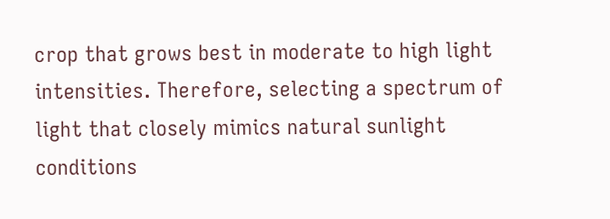crop that grows best in moderate to high light intensities. Therefore, selecting a spectrum of light that closely mimics natural sunlight conditions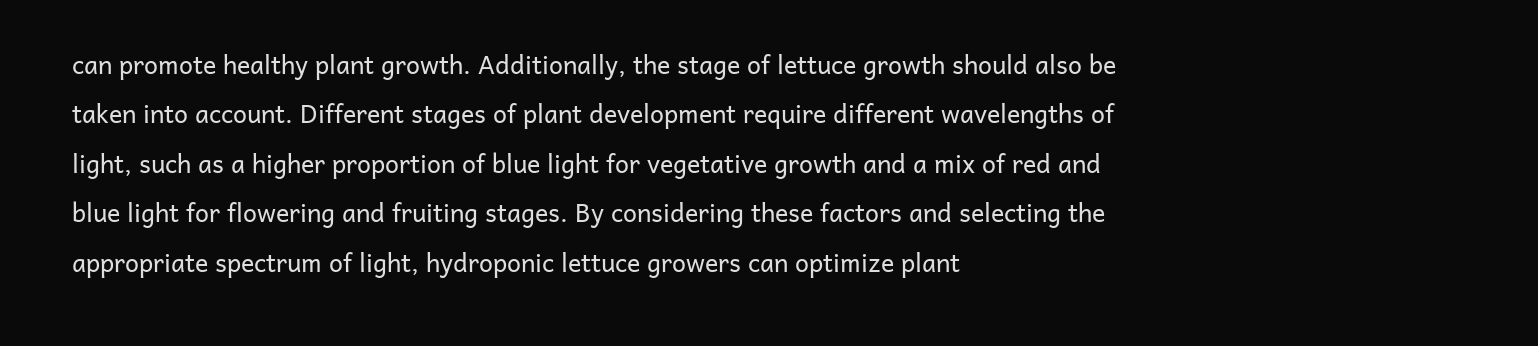can promote healthy plant growth. Additionally, the stage of lettuce growth should also be taken into account. Different stages of plant development require different wavelengths of light, such as a higher proportion of blue light for vegetative growth and a mix of red and blue light for flowering and fruiting stages. By considering these factors and selecting the appropriate spectrum of light, hydroponic lettuce growers can optimize plant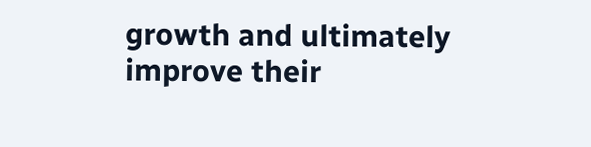growth and ultimately improve their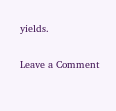yields.

Leave a Comment